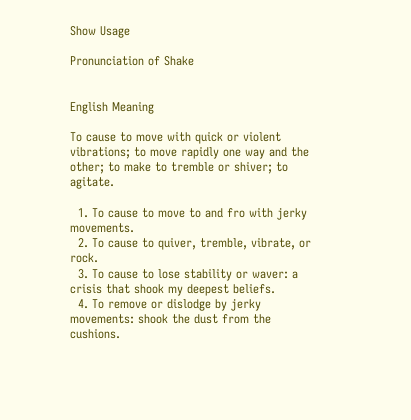Show Usage

Pronunciation of Shake


English Meaning

To cause to move with quick or violent vibrations; to move rapidly one way and the other; to make to tremble or shiver; to agitate.

  1. To cause to move to and fro with jerky movements.
  2. To cause to quiver, tremble, vibrate, or rock.
  3. To cause to lose stability or waver: a crisis that shook my deepest beliefs.
  4. To remove or dislodge by jerky movements: shook the dust from the cushions.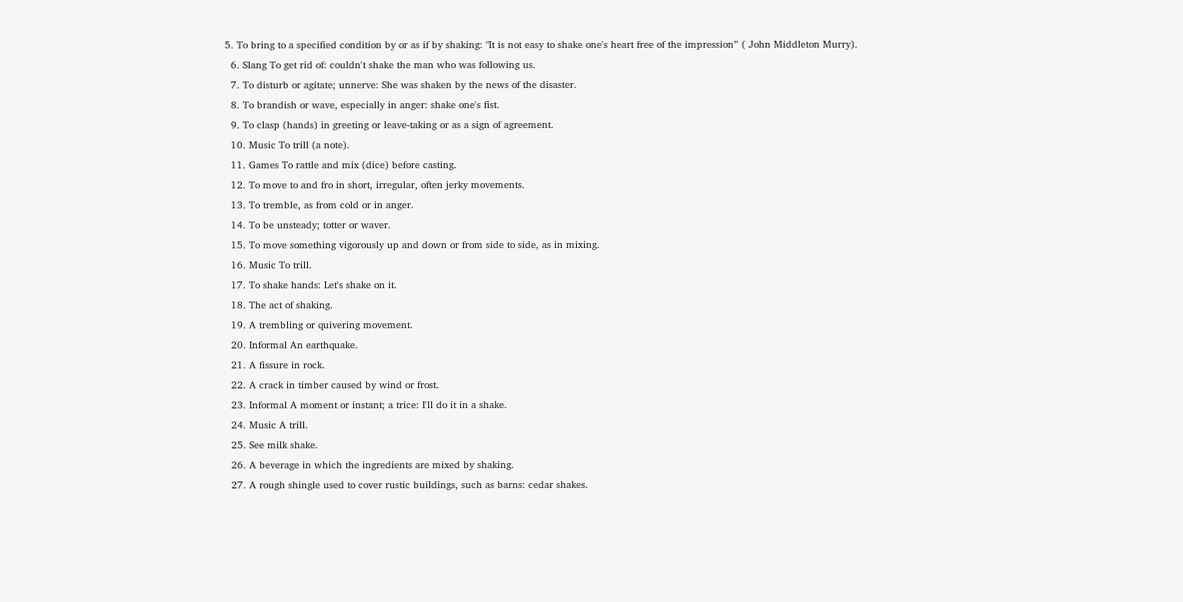5. To bring to a specified condition by or as if by shaking: "It is not easy to shake one's heart free of the impression” ( John Middleton Murry).
  6. Slang To get rid of: couldn't shake the man who was following us.
  7. To disturb or agitate; unnerve: She was shaken by the news of the disaster.
  8. To brandish or wave, especially in anger: shake one's fist.
  9. To clasp (hands) in greeting or leave-taking or as a sign of agreement.
  10. Music To trill (a note).
  11. Games To rattle and mix (dice) before casting.
  12. To move to and fro in short, irregular, often jerky movements.
  13. To tremble, as from cold or in anger.
  14. To be unsteady; totter or waver.
  15. To move something vigorously up and down or from side to side, as in mixing.
  16. Music To trill.
  17. To shake hands: Let's shake on it.
  18. The act of shaking.
  19. A trembling or quivering movement.
  20. Informal An earthquake.
  21. A fissure in rock.
  22. A crack in timber caused by wind or frost.
  23. Informal A moment or instant; a trice: I'll do it in a shake.
  24. Music A trill.
  25. See milk shake.
  26. A beverage in which the ingredients are mixed by shaking.
  27. A rough shingle used to cover rustic buildings, such as barns: cedar shakes.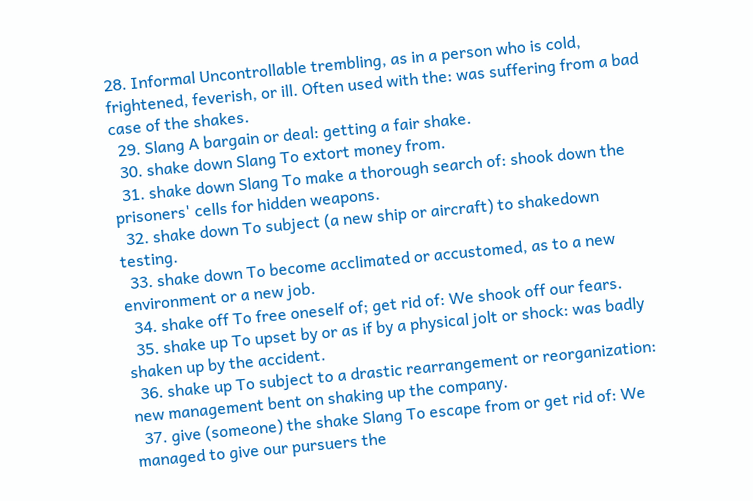28. Informal Uncontrollable trembling, as in a person who is cold, frightened, feverish, or ill. Often used with the: was suffering from a bad case of the shakes.
  29. Slang A bargain or deal: getting a fair shake.
  30. shake down Slang To extort money from.
  31. shake down Slang To make a thorough search of: shook down the prisoners' cells for hidden weapons.
  32. shake down To subject (a new ship or aircraft) to shakedown testing.
  33. shake down To become acclimated or accustomed, as to a new environment or a new job.
  34. shake off To free oneself of; get rid of: We shook off our fears.
  35. shake up To upset by or as if by a physical jolt or shock: was badly shaken up by the accident.
  36. shake up To subject to a drastic rearrangement or reorganization: new management bent on shaking up the company.
  37. give (someone) the shake Slang To escape from or get rid of: We managed to give our pursuers the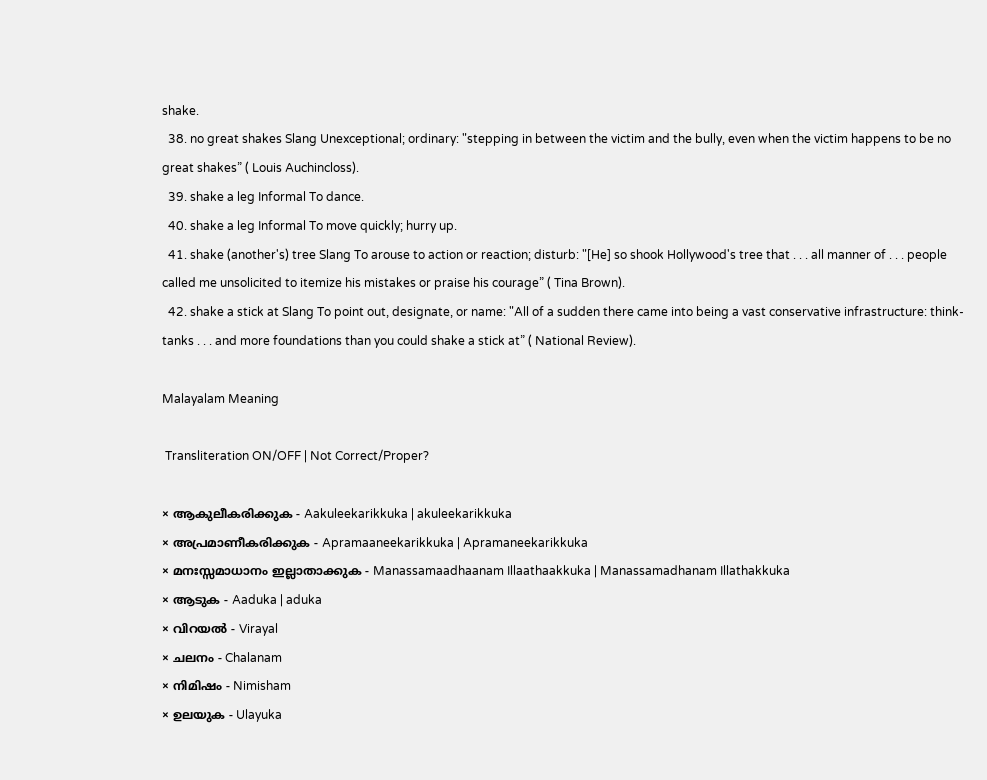shake.
  38. no great shakes Slang Unexceptional; ordinary: "stepping in between the victim and the bully, even when the victim happens to be no great shakes” ( Louis Auchincloss).
  39. shake a leg Informal To dance.
  40. shake a leg Informal To move quickly; hurry up.
  41. shake (another's) tree Slang To arouse to action or reaction; disturb: "[He] so shook Hollywood's tree that . . . all manner of . . . people called me unsolicited to itemize his mistakes or praise his courage” ( Tina Brown).
  42. shake a stick at Slang To point out, designate, or name: "All of a sudden there came into being a vast conservative infrastructure: think-tanks . . . and more foundations than you could shake a stick at” ( National Review).

Malayalam Meaning

 Transliteration ON/OFF | Not Correct/Proper?

× ആകുലീകരിക്കുക - Aakuleekarikkuka | akuleekarikkuka
× അപ്രമാണീകരിക്കുക - Apramaaneekarikkuka | Apramaneekarikkuka
× മനഃസ്സമാധാനം ഇല്ലാതാക്കുക - Manassamaadhaanam Illaathaakkuka | Manassamadhanam Illathakkuka
× ആടുക - Aaduka | aduka
× വിറയല്‍ - Virayal
× ചലനം - Chalanam
× നിമിഷം - Nimisham
× ഉലയുക - Ulayuka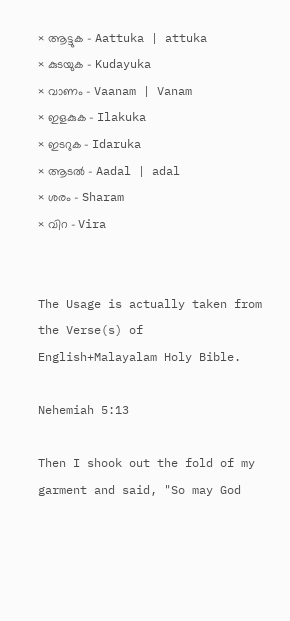× ആട്ടുക - Aattuka | attuka
× കുടയുക - Kudayuka
× വാണം - Vaanam | Vanam
× ഇളകുക - Ilakuka
× ഇടറുക - Idaruka
× ആടല്‍ - Aadal | adal
× ശരം - Sharam
× വിറ - Vira


The Usage is actually taken from the Verse(s) of English+Malayalam Holy Bible.

Nehemiah 5:13

Then I shook out the fold of my garment and said, "So may God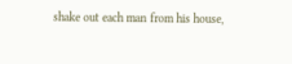shake out each man from his house,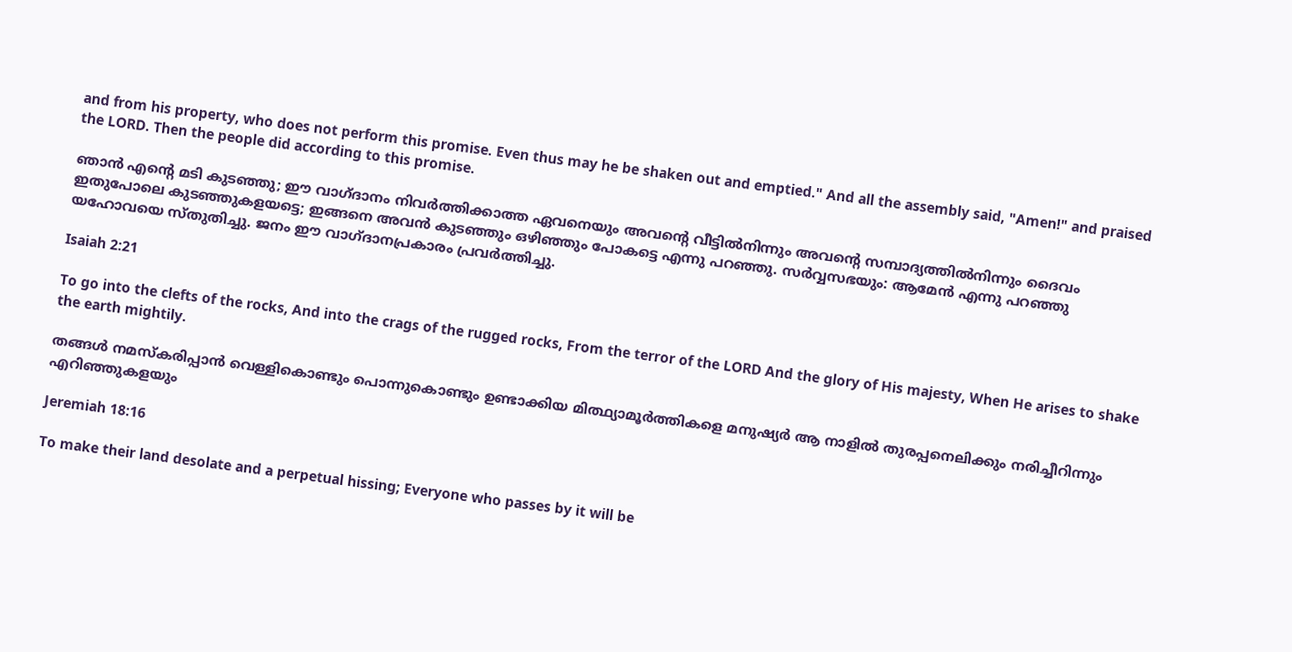and from his property, who does not perform this promise. Even thus may he be shaken out and emptied." And all the assembly said, "Amen!" and praised the LORD. Then the people did according to this promise.

ഞാൻ എന്റെ മടി കുടഞ്ഞു; ഈ വാഗ്ദാനം നിവർത്തിക്കാത്ത ഏവനെയും അവന്റെ വീട്ടിൽനിന്നും അവന്റെ സമ്പാദ്യത്തിൽനിന്നും ദൈവം ഇതുപോലെ കുടഞ്ഞുകളയട്ടെ; ഇങ്ങനെ അവൻ കുടഞ്ഞും ഒഴിഞ്ഞും പോകട്ടെ എന്നു പറഞ്ഞു. സർവ്വസഭയും: ആമേൻ എന്നു പറഞ്ഞു യഹോവയെ സ്തുതിച്ചു. ജനം ഈ വാഗ്ദാനപ്രകാരം പ്രവർത്തിച്ചു.

Isaiah 2:21

To go into the clefts of the rocks, And into the crags of the rugged rocks, From the terror of the LORD And the glory of His majesty, When He arises to shake the earth mightily.

തങ്ങൾ നമസ്കരിപ്പാൻ വെള്ളികൊണ്ടും പൊന്നുകൊണ്ടും ഉണ്ടാക്കിയ മിത്ഥ്യാമൂർത്തികളെ മനുഷ്യർ ആ നാളിൽ തുരപ്പനെലിക്കും നരിച്ചീറിന്നും എറിഞ്ഞുകളയും

Jeremiah 18:16

To make their land desolate and a perpetual hissing; Everyone who passes by it will be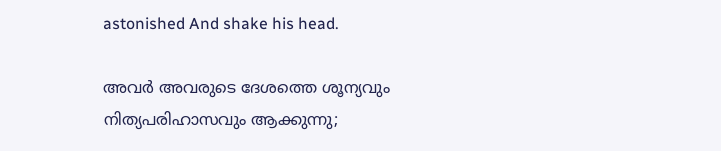astonished And shake his head.

അവർ അവരുടെ ദേശത്തെ ശൂന്യവും നിത്യപരിഹാസവും ആക്കുന്നു;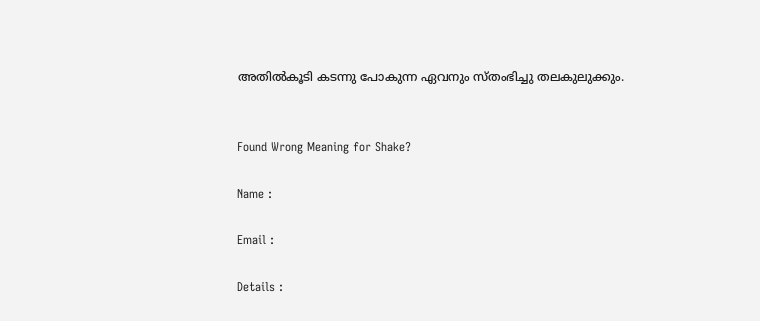അതിൽകൂടി കടന്നു പോകുന്ന ഏവനും സ്തംഭിച്ചു തലകുലുക്കും.


Found Wrong Meaning for Shake?

Name :

Email :

Details :